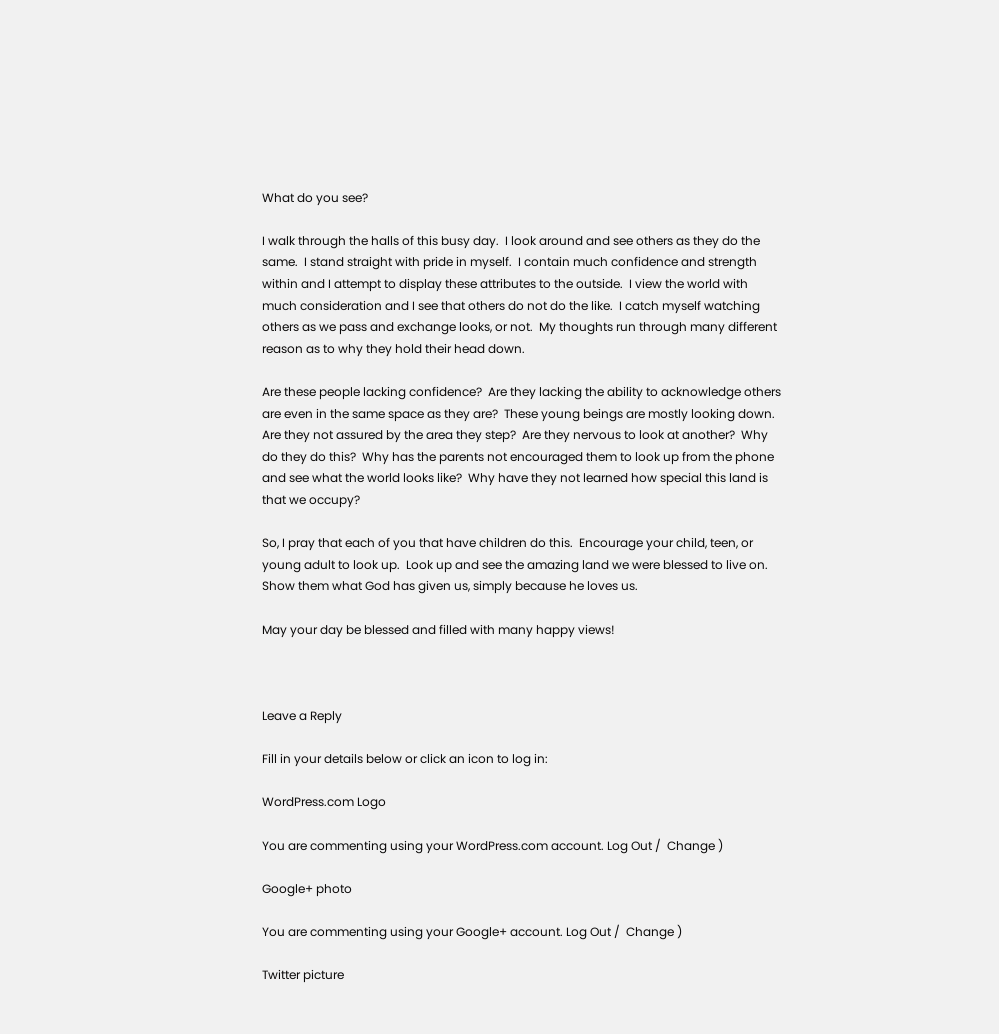What do you see?

I walk through the halls of this busy day.  I look around and see others as they do the same.  I stand straight with pride in myself.  I contain much confidence and strength within and I attempt to display these attributes to the outside.  I view the world with much consideration and I see that others do not do the like.  I catch myself watching others as we pass and exchange looks, or not.  My thoughts run through many different reason as to why they hold their head down.

Are these people lacking confidence?  Are they lacking the ability to acknowledge others are even in the same space as they are?  These young beings are mostly looking down.  Are they not assured by the area they step?  Are they nervous to look at another?  Why do they do this?  Why has the parents not encouraged them to look up from the phone and see what the world looks like?  Why have they not learned how special this land is that we occupy?

So, I pray that each of you that have children do this.  Encourage your child, teen, or young adult to look up.  Look up and see the amazing land we were blessed to live on.  Show them what God has given us, simply because he loves us.

May your day be blessed and filled with many happy views!



Leave a Reply

Fill in your details below or click an icon to log in:

WordPress.com Logo

You are commenting using your WordPress.com account. Log Out /  Change )

Google+ photo

You are commenting using your Google+ account. Log Out /  Change )

Twitter picture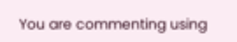You are commenting using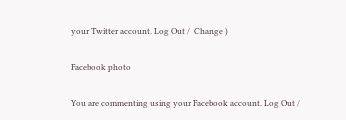your Twitter account. Log Out /  Change )

Facebook photo

You are commenting using your Facebook account. Log Out /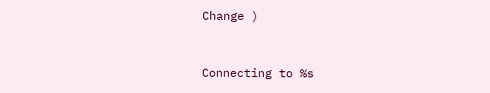Change )


Connecting to %s